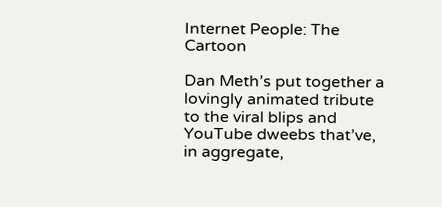Internet People: The Cartoon

Dan Meth’s put together a lovingly animated tribute to the viral blips and YouTube dweebs that’ve, in aggregate,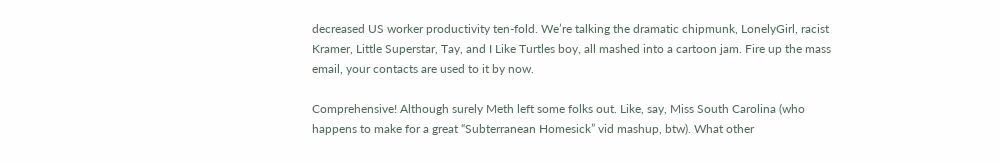decreased US worker productivity ten-fold. We’re talking the dramatic chipmunk, LonelyGirl, racist Kramer, Little Superstar, Tay, and I Like Turtles boy, all mashed into a cartoon jam. Fire up the mass email, your contacts are used to it by now.

Comprehensive! Although surely Meth left some folks out. Like, say, Miss South Carolina (who happens to make for a great “Subterranean Homesick” vid mashup, btw). What other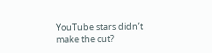YouTube stars didn’t make the cut?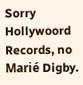Sorry Hollywoord Records, no Marié Digby.